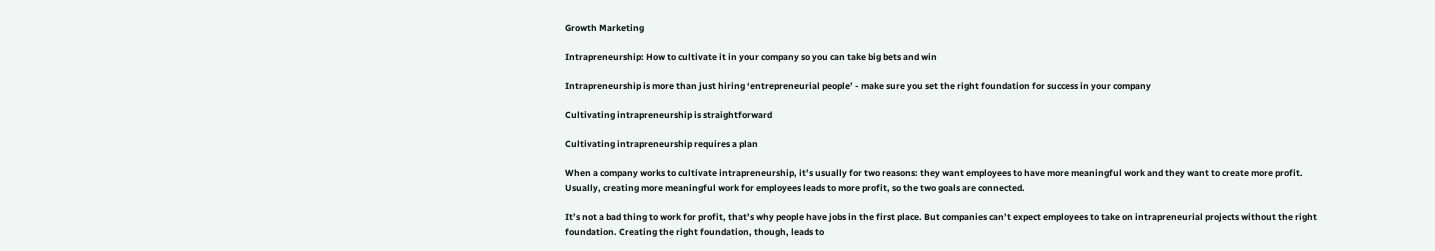Growth Marketing

Intrapreneurship: How to cultivate it in your company so you can take big bets and win

Intrapreneurship is more than just hiring ‘entrepreneurial people’ - make sure you set the right foundation for success in your company

Cultivating intrapreneurship is straightforward

Cultivating intrapreneurship requires a plan

When a company works to cultivate intrapreneurship, it’s usually for two reasons: they want employees to have more meaningful work and they want to create more profit. Usually, creating more meaningful work for employees leads to more profit, so the two goals are connected.

It’s not a bad thing to work for profit, that’s why people have jobs in the first place. But companies can’t expect employees to take on intrapreneurial projects without the right foundation. Creating the right foundation, though, leads to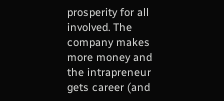prosperity for all involved. The company makes more money and the intrapreneur gets career (and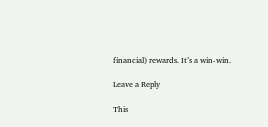financial) rewards. It’s a win-win.

Leave a Reply

This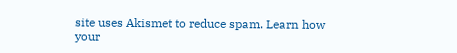site uses Akismet to reduce spam. Learn how your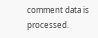comment data is processed.